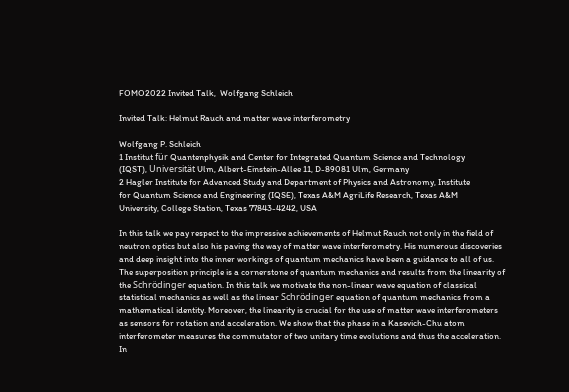FOMO2022 Invited Talk,  Wolfgang Schleich

Invited Talk: Helmut Rauch and matter wave interferometry

Wolfgang P. Schleich
1 Institut für Quantenphysik and Center for Integrated Quantum Science and Technology
(IQST), Universität Ulm, Albert-Einstein-Allee 11, D-89081 Ulm, Germany
2 Hagler Institute for Advanced Study and Department of Physics and Astronomy, Institute
for Quantum Science and Engineering (IQSE), Texas A&M AgriLife Research, Texas A&M
University, College Station, Texas 77843-4242, USA

In this talk we pay respect to the impressive achievements of Helmut Rauch not only in the field of neutron optics but also his paving the way of matter wave interferometry. His numerous discoveries and deep insight into the inner workings of quantum mechanics have been a guidance to all of us.
The superposition principle is a cornerstone of quantum mechanics and results from the linearity of the Schrödinger equation. In this talk we motivate the non-linear wave equation of classical statistical mechanics as well as the linear Schrödinger equation of quantum mechanics from a mathematical identity. Moreover, the linearity is crucial for the use of matter wave interferometers as sensors for rotation and acceleration. We show that the phase in a Kasevich-Chu atom interferometer measures the commutator of two unitary time evolutions and thus the acceleration. In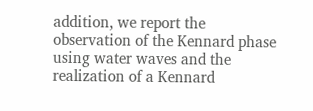addition, we report the observation of the Kennard phase using water waves and the realization of a Kennard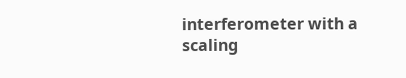interferometer with a scaling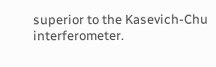superior to the Kasevich-Chu interferometer.